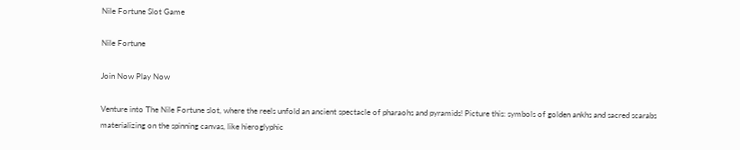Nile Fortune Slot Game

Nile Fortune

Join Now Play Now

Venture into The Nile Fortune slot, where the reels unfold an ancient spectacle of pharaohs and pyramids! Picture this: symbols of golden ankhs and sacred scarabs materializing on the spinning canvas, like hieroglyphic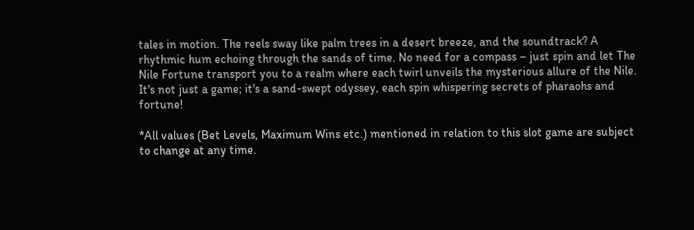tales in motion. The reels sway like palm trees in a desert breeze, and the soundtrack? A rhythmic hum echoing through the sands of time. No need for a compass – just spin and let The Nile Fortune transport you to a realm where each twirl unveils the mysterious allure of the Nile. It's not just a game; it's a sand-swept odyssey, each spin whispering secrets of pharaohs and fortune!

*All values (Bet Levels, Maximum Wins etc.) mentioned in relation to this slot game are subject to change at any time.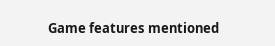Game features mentioned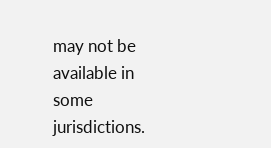may not be available in some jurisdictions.